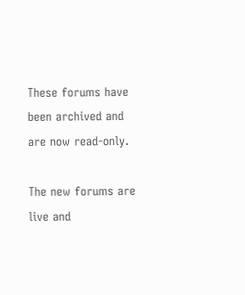These forums have been archived and are now read-only.

The new forums are live and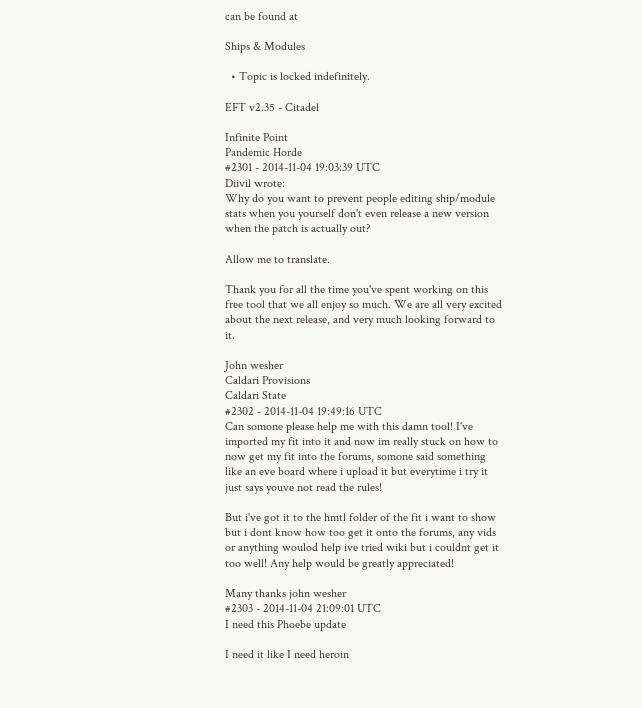can be found at

Ships & Modules

  • Topic is locked indefinitely.

EFT v2.35 - Citadel

Infinite Point
Pandemic Horde
#2301 - 2014-11-04 19:03:39 UTC
Diivil wrote:
Why do you want to prevent people editing ship/module stats when you yourself don't even release a new version when the patch is actually out?

Allow me to translate.

Thank you for all the time you've spent working on this free tool that we all enjoy so much. We are all very excited about the next release, and very much looking forward to it.

John wesher
Caldari Provisions
Caldari State
#2302 - 2014-11-04 19:49:16 UTC
Can somone please help me with this damn tool! I've imported my fit into it and now im really stuck on how to now get my fit into the forums, somone said something like an eve board where i upload it but everytime i try it just says youve not read the rules!

But i've got it to the hmtl folder of the fit i want to show but i dont know how too get it onto the forums, any vids or anything woulod help ive tried wiki but i couldnt get it too well! Any help would be greatly appreciated!

Many thanks john wesher
#2303 - 2014-11-04 21:09:01 UTC
I need this Phoebe update

I need it like I need heroin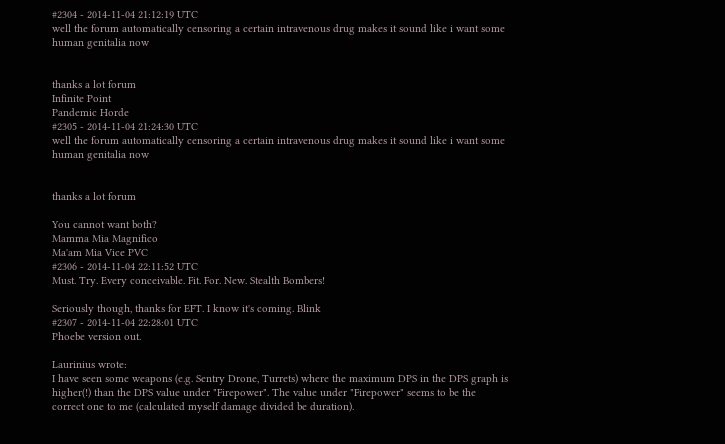#2304 - 2014-11-04 21:12:19 UTC
well the forum automatically censoring a certain intravenous drug makes it sound like i want some human genitalia now


thanks a lot forum
Infinite Point
Pandemic Horde
#2305 - 2014-11-04 21:24:30 UTC
well the forum automatically censoring a certain intravenous drug makes it sound like i want some human genitalia now


thanks a lot forum

You cannot want both?
Mamma Mia Magnifico
Ma'am Mia Vice PVC
#2306 - 2014-11-04 22:11:52 UTC
Must. Try. Every conceivable. Fit. For. New. Stealth Bombers!

Seriously though, thanks for EFT. I know it's coming. Blink
#2307 - 2014-11-04 22:28:01 UTC
Phoebe version out.

Laurinius wrote:
I have seen some weapons (e.g. Sentry Drone, Turrets) where the maximum DPS in the DPS graph is higher(!) than the DPS value under "Firepower". The value under "Firepower" seems to be the correct one to me (calculated myself damage divided be duration).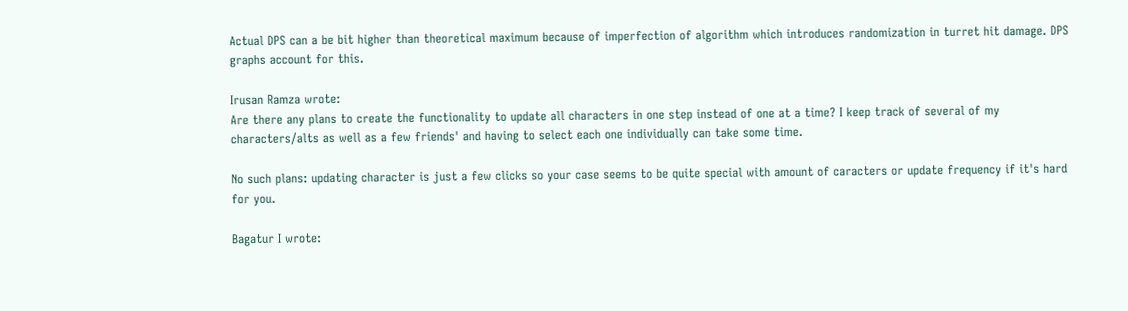Actual DPS can a be bit higher than theoretical maximum because of imperfection of algorithm which introduces randomization in turret hit damage. DPS graphs account for this.

Irusan Ramza wrote:
Are there any plans to create the functionality to update all characters in one step instead of one at a time? I keep track of several of my characters/alts as well as a few friends' and having to select each one individually can take some time.

No such plans: updating character is just a few clicks so your case seems to be quite special with amount of caracters or update frequency if it's hard for you.

Bagatur I wrote: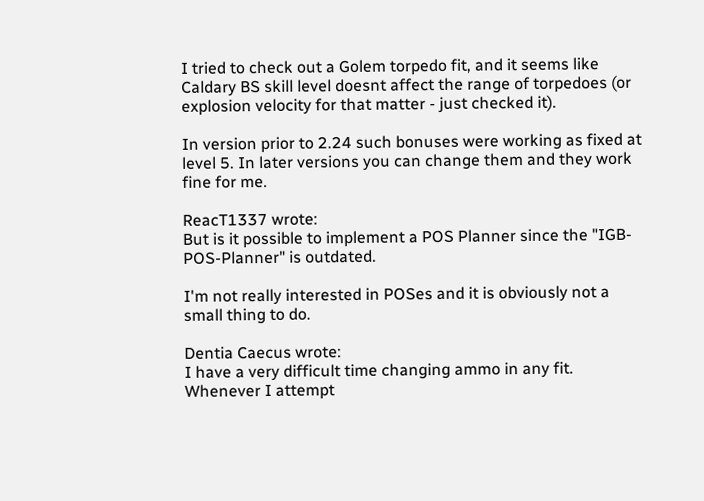I tried to check out a Golem torpedo fit, and it seems like Caldary BS skill level doesnt affect the range of torpedoes (or explosion velocity for that matter - just checked it).

In version prior to 2.24 such bonuses were working as fixed at level 5. In later versions you can change them and they work fine for me.

ReacT1337 wrote:
But is it possible to implement a POS Planner since the "IGB-POS-Planner" is outdated.

I'm not really interested in POSes and it is obviously not a small thing to do.

Dentia Caecus wrote:
I have a very difficult time changing ammo in any fit. Whenever I attempt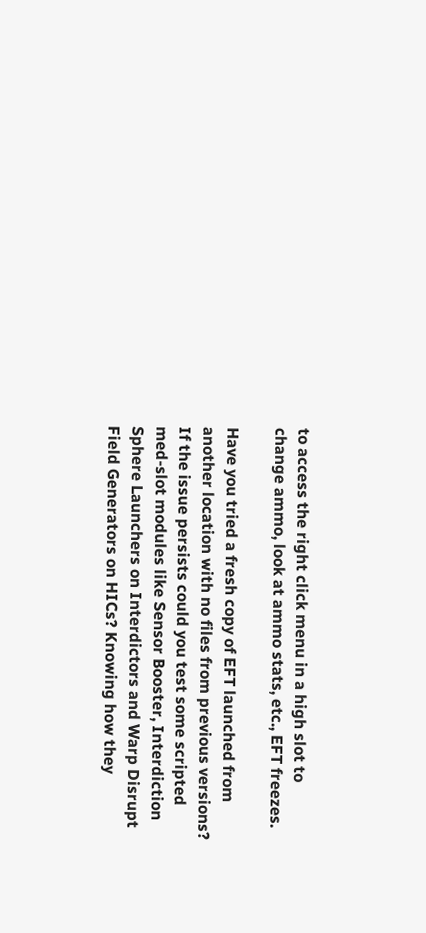to access the right click menu in a high slot to change ammo, look at ammo stats, etc., EFT freezes.

Have you tried a fresh copy of EFT launched from another location with no files from previous versions? If the issue persists could you test some scripted med-slot modules like Sensor Booster, Interdiction Sphere Launchers on Interdictors and Warp Disrupt Field Generators on HICs? Knowing how they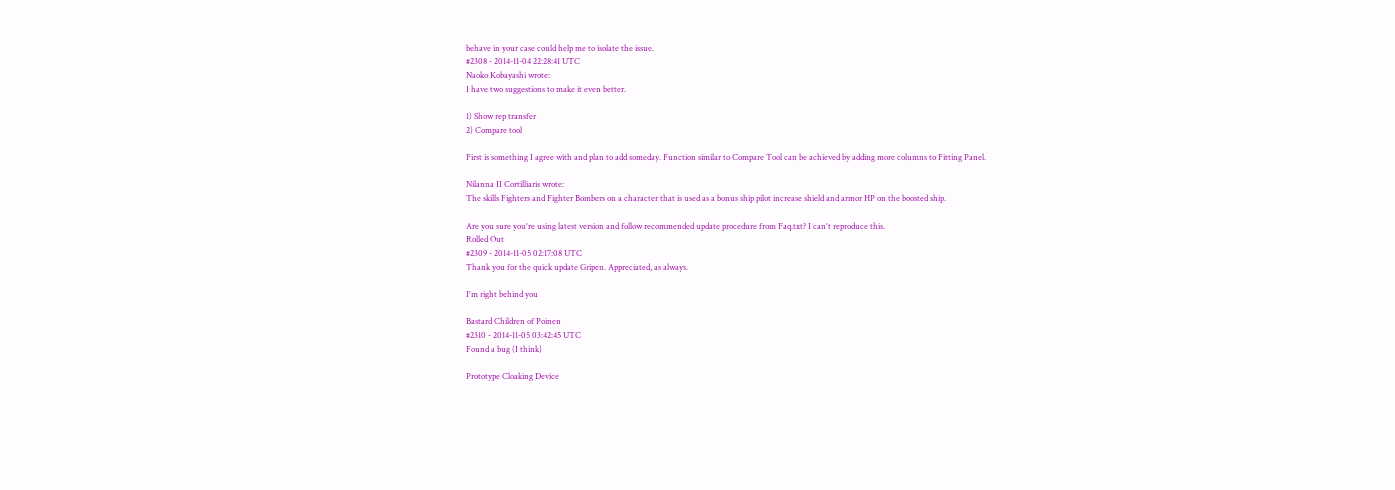behave in your case could help me to isolate the issue.
#2308 - 2014-11-04 22:28:41 UTC
Naoko Kobayashi wrote:
I have two suggestions to make it even better.

1) Show rep transfer
2) Compare tool

First is something I agree with and plan to add someday. Function similar to Compare Tool can be achieved by adding more columns to Fitting Panel.

Nilanna II Cortilliaris wrote:
The skills Fighters and Fighter Bombers on a character that is used as a bonus ship pilot increase shield and armor HP on the boosted ship.

Are you sure you're using latest version and follow recommended update procedure from Faq.txt? I can't reproduce this.
Rolled Out
#2309 - 2014-11-05 02:17:08 UTC
Thank you for the quick update Gripen. Appreciated, as always.

I'm right behind you

Bastard Children of Poinen
#2310 - 2014-11-05 03:42:45 UTC
Found a bug (I think)

Prototype Cloaking Device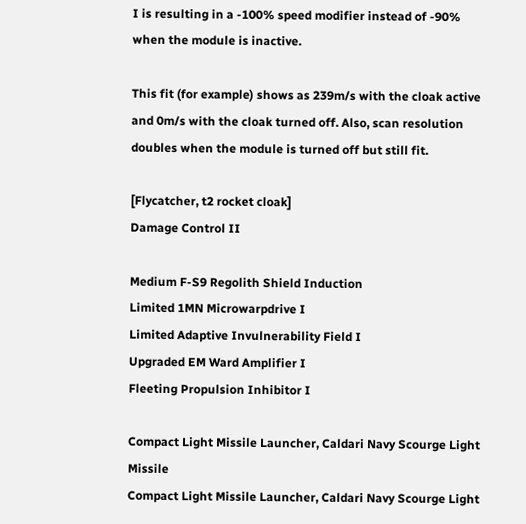I is resulting in a -100% speed modifier instead of -90% when the module is inactive.

This fit (for example) shows as 239m/s with the cloak active and 0m/s with the cloak turned off. Also, scan resolution doubles when the module is turned off but still fit.

[Flycatcher, t2 rocket cloak]
Damage Control II

Medium F-S9 Regolith Shield Induction
Limited 1MN Microwarpdrive I
Limited Adaptive Invulnerability Field I
Upgraded EM Ward Amplifier I
Fleeting Propulsion Inhibitor I

Compact Light Missile Launcher, Caldari Navy Scourge Light Missile
Compact Light Missile Launcher, Caldari Navy Scourge Light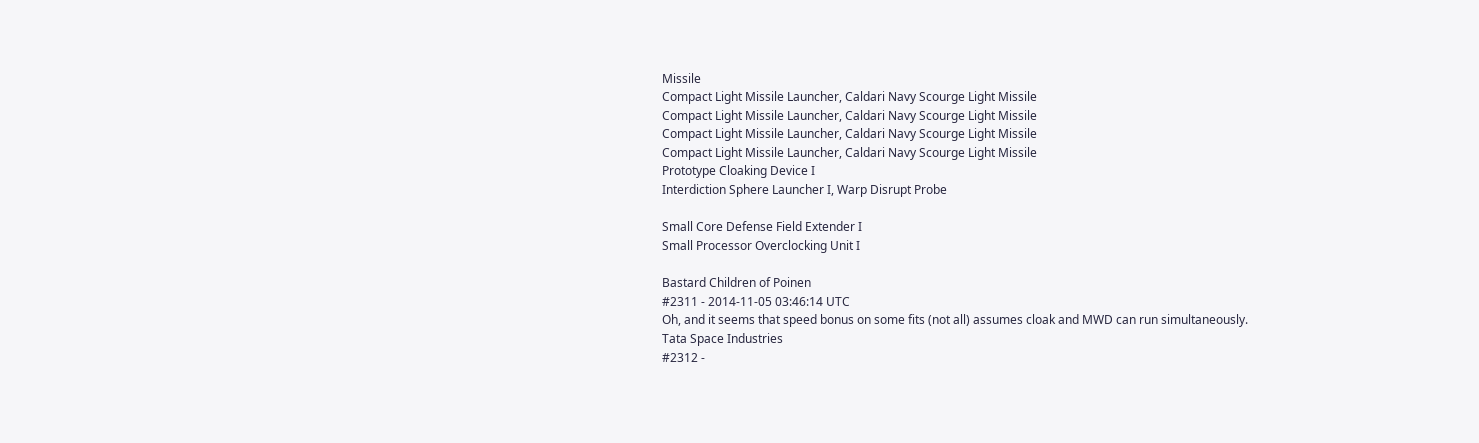Missile
Compact Light Missile Launcher, Caldari Navy Scourge Light Missile
Compact Light Missile Launcher, Caldari Navy Scourge Light Missile
Compact Light Missile Launcher, Caldari Navy Scourge Light Missile
Compact Light Missile Launcher, Caldari Navy Scourge Light Missile
Prototype Cloaking Device I
Interdiction Sphere Launcher I, Warp Disrupt Probe

Small Core Defense Field Extender I
Small Processor Overclocking Unit I

Bastard Children of Poinen
#2311 - 2014-11-05 03:46:14 UTC
Oh, and it seems that speed bonus on some fits (not all) assumes cloak and MWD can run simultaneously.
Tata Space Industries
#2312 -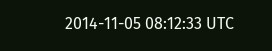2014-11-05 08:12:33 UTC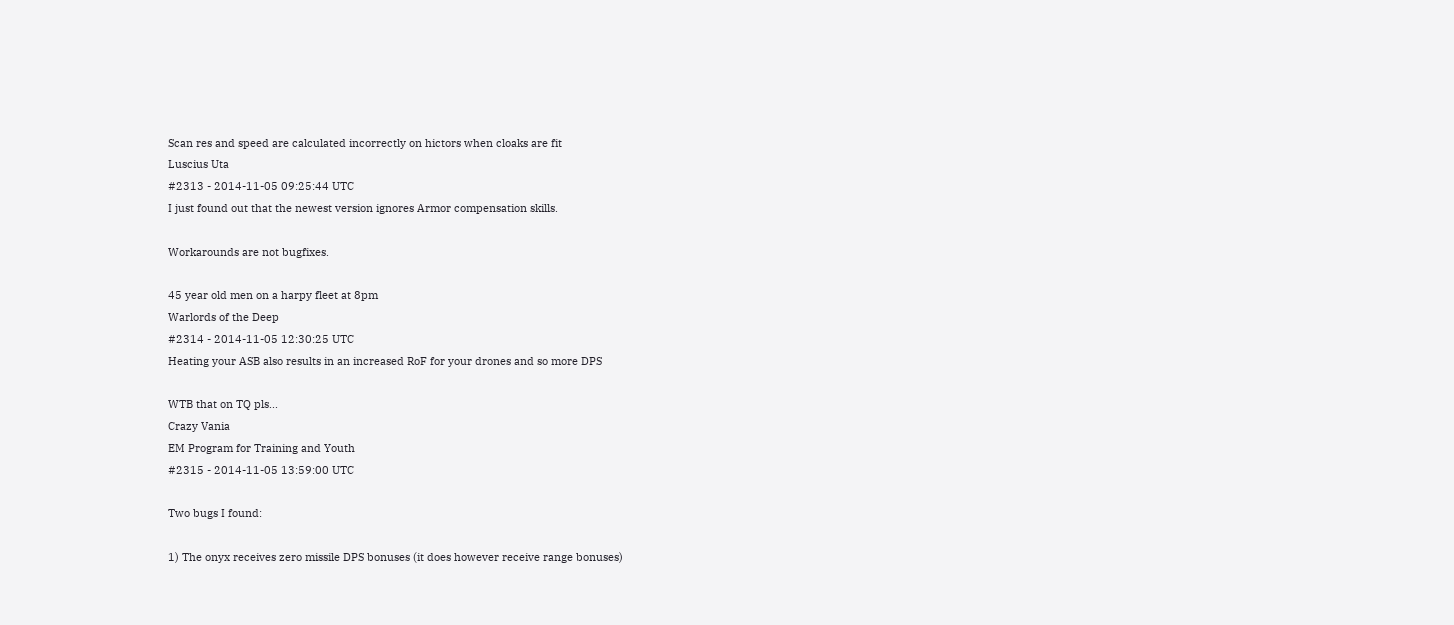Scan res and speed are calculated incorrectly on hictors when cloaks are fit
Luscius Uta
#2313 - 2014-11-05 09:25:44 UTC
I just found out that the newest version ignores Armor compensation skills.

Workarounds are not bugfixes.

45 year old men on a harpy fleet at 8pm
Warlords of the Deep
#2314 - 2014-11-05 12:30:25 UTC
Heating your ASB also results in an increased RoF for your drones and so more DPS

WTB that on TQ pls...
Crazy Vania
EM Program for Training and Youth
#2315 - 2014-11-05 13:59:00 UTC

Two bugs I found:

1) The onyx receives zero missile DPS bonuses (it does however receive range bonuses)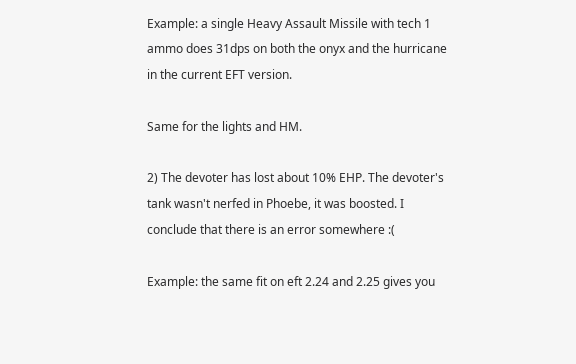Example: a single Heavy Assault Missile with tech 1 ammo does 31dps on both the onyx and the hurricane in the current EFT version.

Same for the lights and HM.

2) The devoter has lost about 10% EHP. The devoter's tank wasn't nerfed in Phoebe, it was boosted. I conclude that there is an error somewhere :(

Example: the same fit on eft 2.24 and 2.25 gives you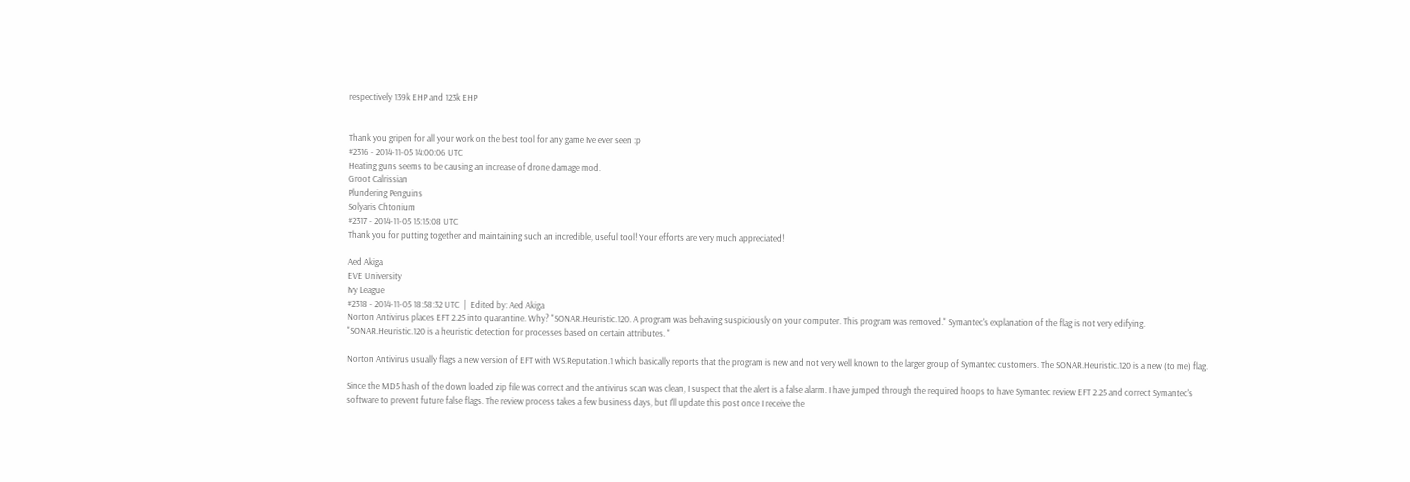respectively 139k EHP and 123k EHP


Thank you gripen for all your work on the best tool for any game Ive ever seen :p
#2316 - 2014-11-05 14:00:06 UTC
Heating guns seems to be causing an increase of drone damage mod.
Groot Calrissian
Plundering Penguins
Solyaris Chtonium
#2317 - 2014-11-05 15:15:08 UTC
Thank you for putting together and maintaining such an incredible, useful tool! Your efforts are very much appreciated!

Aed Akiga
EVE University
Ivy League
#2318 - 2014-11-05 18:58:32 UTC  |  Edited by: Aed Akiga
Norton Antivirus places EFT 2.25 into quarantine. Why? "SONAR.Heuristic.120. A program was behaving suspiciously on your computer. This program was removed." Symantec's explanation of the flag is not very edifying. "SONAR.Heuristic.120 is a heuristic detection for processes based on certain attributes. "

Norton Antivirus usually flags a new version of EFT with WS.Reputation.1 which basically reports that the program is new and not very well known to the larger group of Symantec customers. The SONAR.Heuristic.120 is a new (to me) flag.

Since the MD5 hash of the down loaded zip file was correct and the antivirus scan was clean, I suspect that the alert is a false alarm. I have jumped through the required hoops to have Symantec review EFT 2.25 and correct Symantec's software to prevent future false flags. The review process takes a few business days, but I'll update this post once I receive the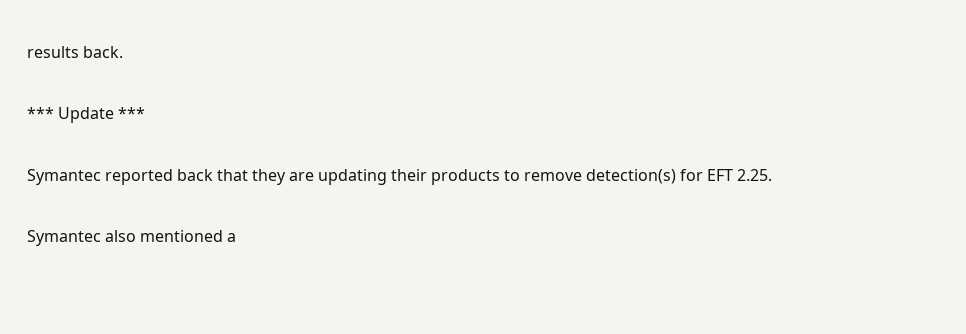results back.

*** Update ***

Symantec reported back that they are updating their products to remove detection(s) for EFT 2.25.

Symantec also mentioned a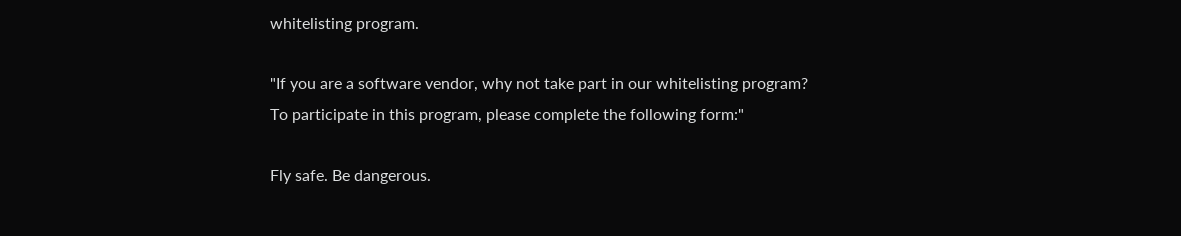whitelisting program.

"If you are a software vendor, why not take part in our whitelisting program?
To participate in this program, please complete the following form:"

Fly safe. Be dangerous.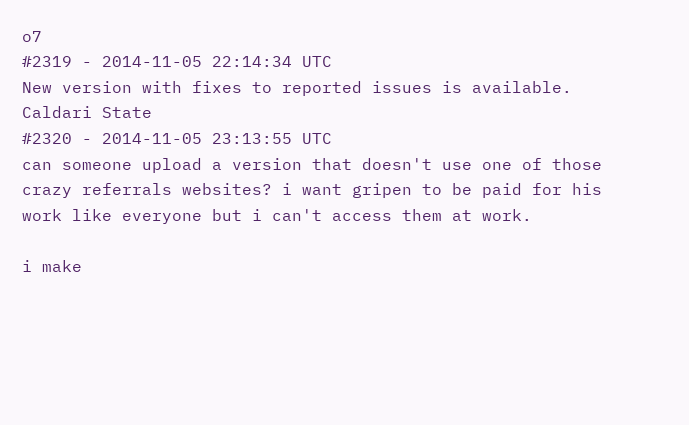o7
#2319 - 2014-11-05 22:14:34 UTC
New version with fixes to reported issues is available.
Caldari State
#2320 - 2014-11-05 23:13:55 UTC
can someone upload a version that doesn't use one of those crazy referrals websites? i want gripen to be paid for his work like everyone but i can't access them at work.

i make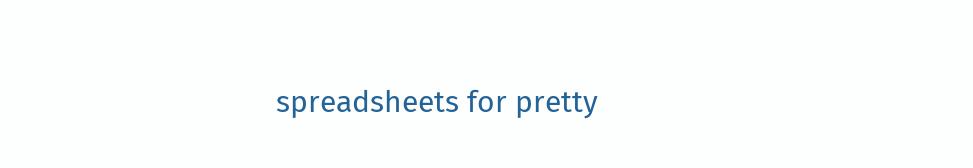spreadsheets for pretty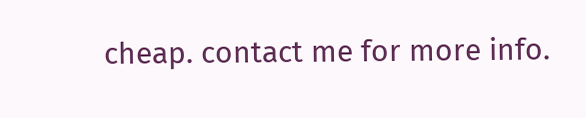cheap. contact me for more info.